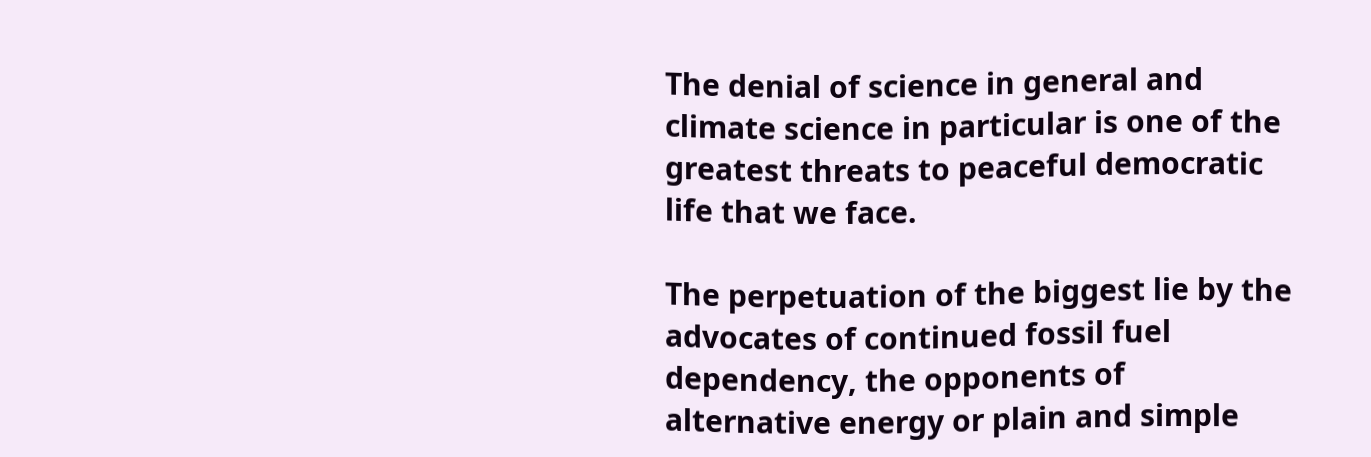The denial of science in general and climate science in particular is one of the greatest threats to peaceful democratic life that we face.

The perpetuation of the biggest lie by the advocates of continued fossil fuel dependency, the opponents of alternative energy or plain and simple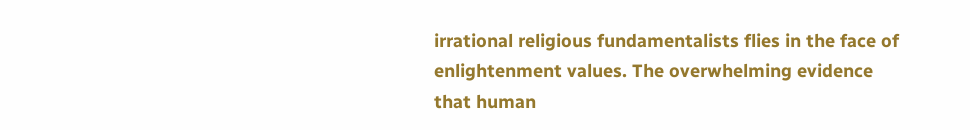irrational religious fundamentalists flies in the face of enlightenment values. The overwhelming evidence that human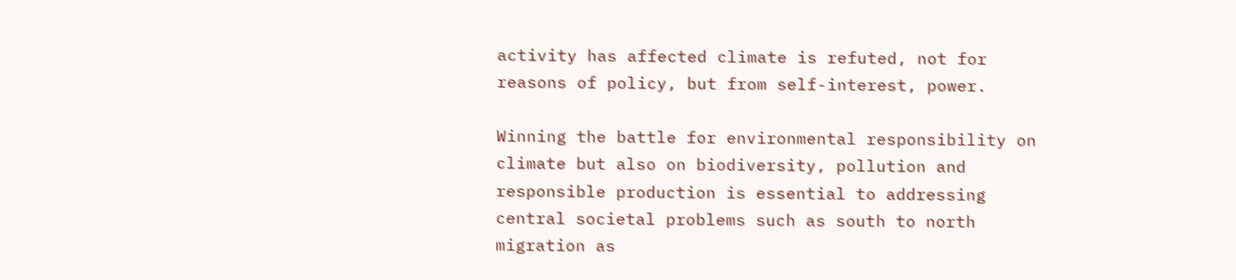activity has affected climate is refuted, not for reasons of policy, but from self-interest, power.

Winning the battle for environmental responsibility on climate but also on biodiversity, pollution and responsible production is essential to addressing central societal problems such as south to north migration as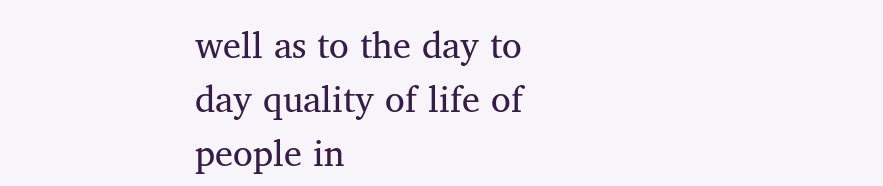well as to the day to day quality of life of people in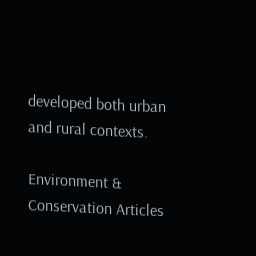developed both urban and rural contexts.

Environment & Conservation Articles